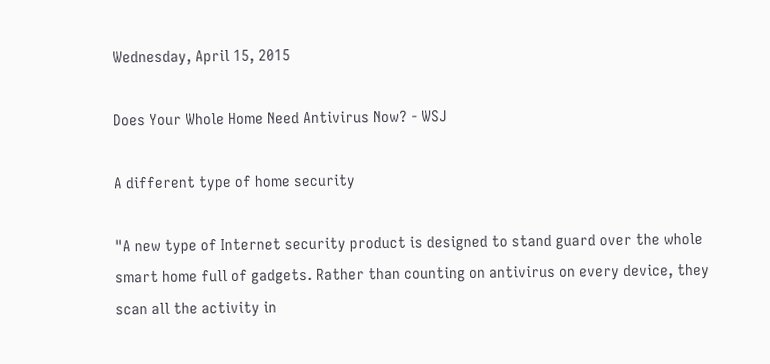Wednesday, April 15, 2015

Does Your Whole Home Need Antivirus Now? - WSJ

A different type of home security

"A new type of Internet security product is designed to stand guard over the whole smart home full of gadgets. Rather than counting on antivirus on every device, they scan all the activity in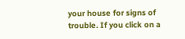your house for signs of trouble. If you click on a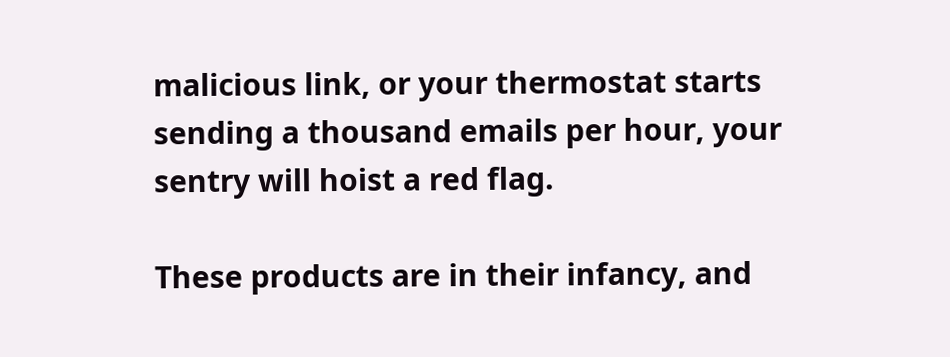malicious link, or your thermostat starts sending a thousand emails per hour, your sentry will hoist a red flag.

These products are in their infancy, and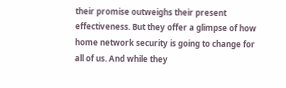their promise outweighs their present effectiveness. But they offer a glimpse of how home network security is going to change for all of us. And while they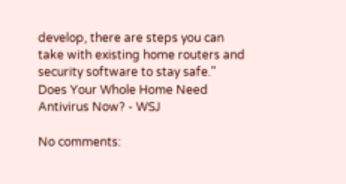develop, there are steps you can take with existing home routers and security software to stay safe."
Does Your Whole Home Need Antivirus Now? - WSJ

No comments: